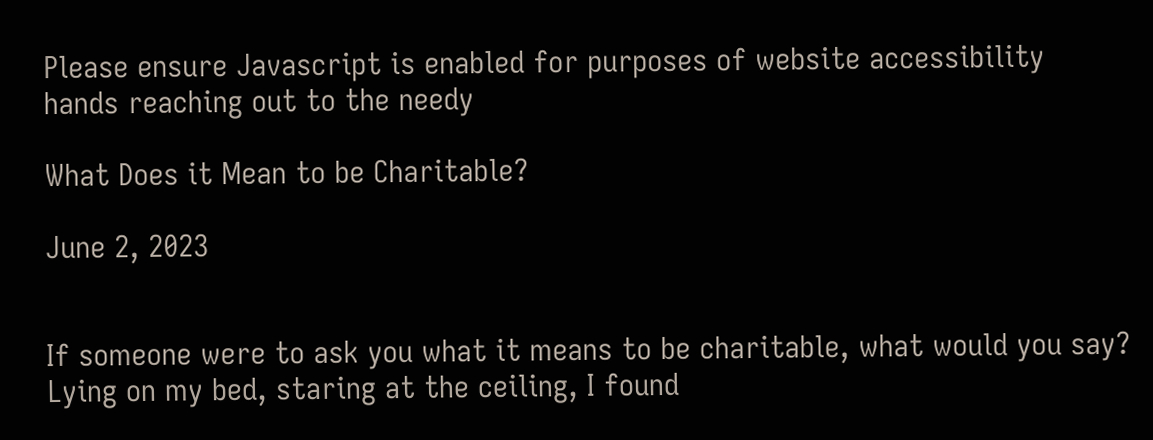Please ensure Javascript is enabled for purposes of website accessibility
hands reaching out to the needy

What Does it Mean to be Charitable?

June 2, 2023


If someone were to ask you what it means to be charitable, what would you say? Lying on my bed, staring at the ceiling, I found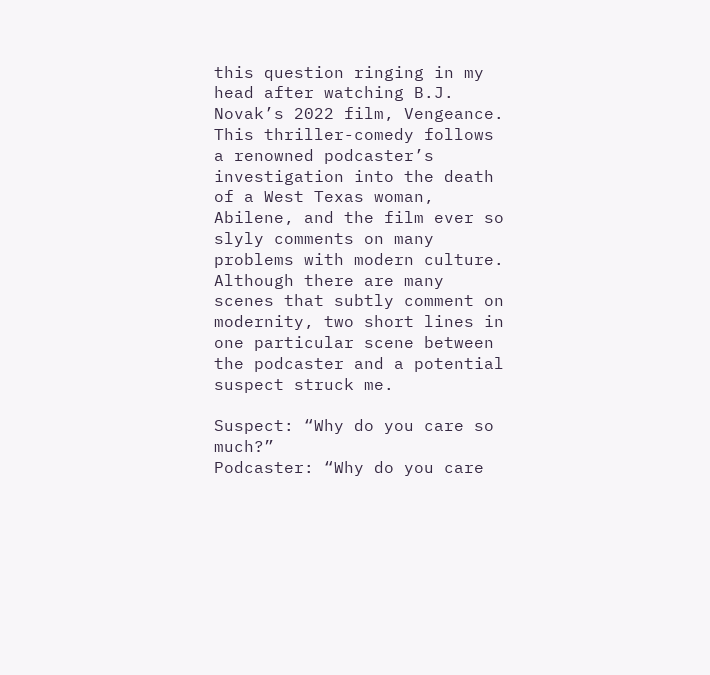this question ringing in my head after watching B.J. Novak’s 2022 film, Vengeance. This thriller-comedy follows a renowned podcaster’s investigation into the death of a West Texas woman, Abilene, and the film ever so slyly comments on many problems with modern culture. Although there are many scenes that subtly comment on modernity, two short lines in one particular scene between the podcaster and a potential suspect struck me.

Suspect: “Why do you care so much?”
Podcaster: “Why do you care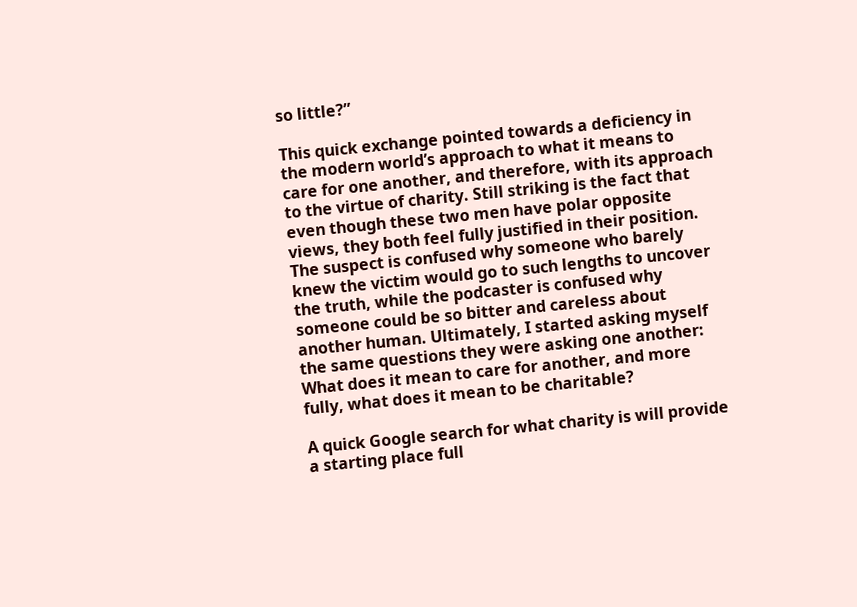so little?”

This quick exchange pointed towards a deficiency in the modern world’s approach to what it means to care for one another, and therefore, with its approach to the virtue of charity. Still striking is the fact that even though these two men have polar opposite views, they both feel fully justified in their position. The suspect is confused why someone who barely knew the victim would go to such lengths to uncover the truth, while the podcaster is confused why someone could be so bitter and careless about another human. Ultimately, I started asking myself the same questions they were asking one another: What does it mean to care for another, and more fully, what does it mean to be charitable?

A quick Google search for what charity is will provide a starting place full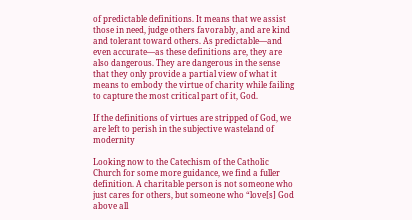of predictable definitions. It means that we assist those in need, judge others favorably, and are kind and tolerant toward others. As predictable—and even accurate—as these definitions are, they are also dangerous. They are dangerous in the sense that they only provide a partial view of what it means to embody the virtue of charity while failing to capture the most critical part of it, God.

If the definitions of virtues are stripped of God, we are left to perish in the subjective wasteland of modernity

Looking now to the Catechism of the Catholic Church for some more guidance, we find a fuller definition. A charitable person is not someone who just cares for others, but someone who “love[s] God above all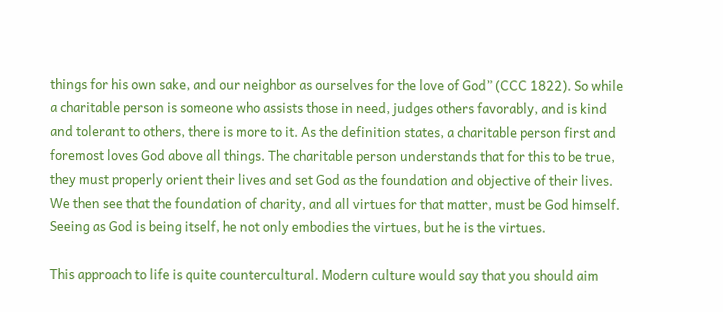things for his own sake, and our neighbor as ourselves for the love of God” (CCC 1822). So while a charitable person is someone who assists those in need, judges others favorably, and is kind and tolerant to others, there is more to it. As the definition states, a charitable person first and foremost loves God above all things. The charitable person understands that for this to be true, they must properly orient their lives and set God as the foundation and objective of their lives. We then see that the foundation of charity, and all virtues for that matter, must be God himself. Seeing as God is being itself, he not only embodies the virtues, but he is the virtues.

This approach to life is quite countercultural. Modern culture would say that you should aim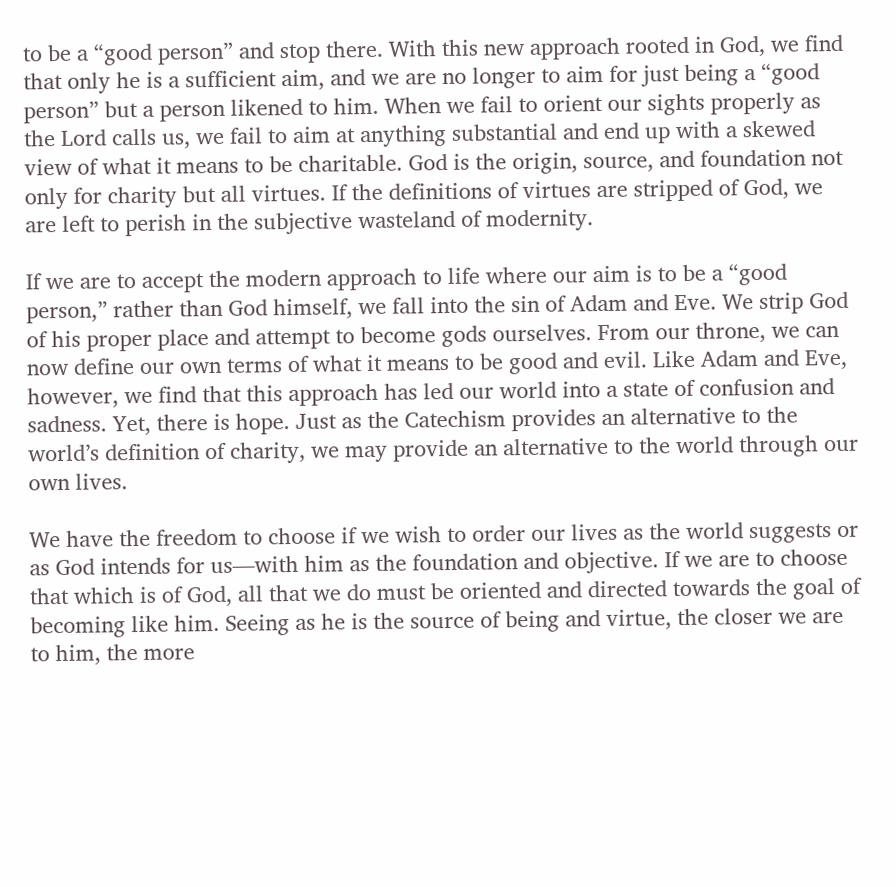to be a “good person” and stop there. With this new approach rooted in God, we find that only he is a sufficient aim, and we are no longer to aim for just being a “good person” but a person likened to him. When we fail to orient our sights properly as the Lord calls us, we fail to aim at anything substantial and end up with a skewed view of what it means to be charitable. God is the origin, source, and foundation not only for charity but all virtues. If the definitions of virtues are stripped of God, we are left to perish in the subjective wasteland of modernity.

If we are to accept the modern approach to life where our aim is to be a “good person,” rather than God himself, we fall into the sin of Adam and Eve. We strip God of his proper place and attempt to become gods ourselves. From our throne, we can now define our own terms of what it means to be good and evil. Like Adam and Eve, however, we find that this approach has led our world into a state of confusion and sadness. Yet, there is hope. Just as the Catechism provides an alternative to the world’s definition of charity, we may provide an alternative to the world through our own lives.

We have the freedom to choose if we wish to order our lives as the world suggests or as God intends for us—with him as the foundation and objective. If we are to choose that which is of God, all that we do must be oriented and directed towards the goal of becoming like him. Seeing as he is the source of being and virtue, the closer we are to him, the more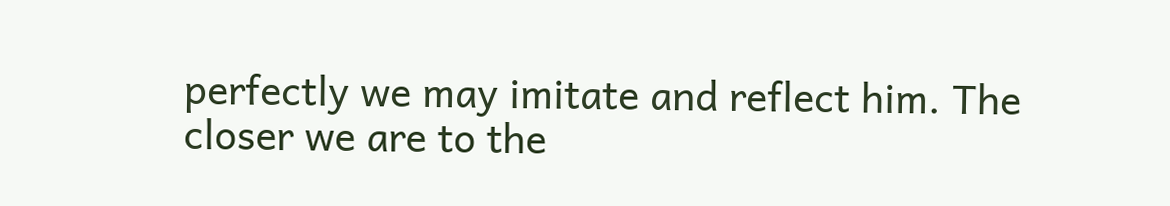perfectly we may imitate and reflect him. The closer we are to the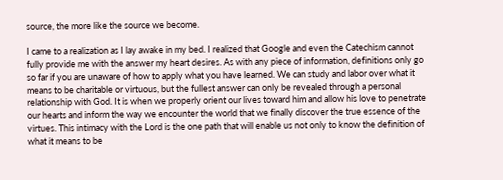source, the more like the source we become.

I came to a realization as I lay awake in my bed. I realized that Google and even the Catechism cannot fully provide me with the answer my heart desires. As with any piece of information, definitions only go so far if you are unaware of how to apply what you have learned. We can study and labor over what it means to be charitable or virtuous, but the fullest answer can only be revealed through a personal relationship with God. It is when we properly orient our lives toward him and allow his love to penetrate our hearts and inform the way we encounter the world that we finally discover the true essence of the virtues. This intimacy with the Lord is the one path that will enable us not only to know the definition of what it means to be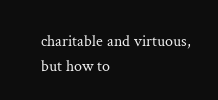charitable and virtuous, but how to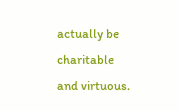actually be charitable and virtuous.